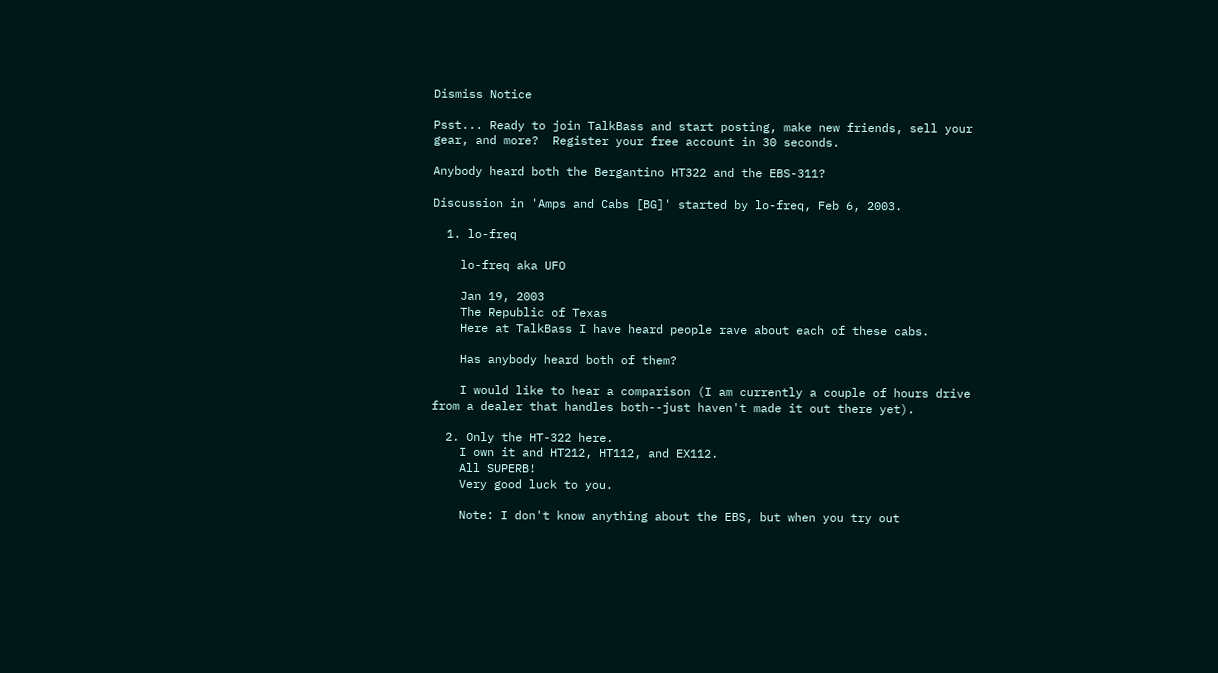Dismiss Notice

Psst... Ready to join TalkBass and start posting, make new friends, sell your gear, and more?  Register your free account in 30 seconds.

Anybody heard both the Bergantino HT322 and the EBS-311?

Discussion in 'Amps and Cabs [BG]' started by lo-freq, Feb 6, 2003.

  1. lo-freq

    lo-freq aka UFO

    Jan 19, 2003
    The Republic of Texas
    Here at TalkBass I have heard people rave about each of these cabs.

    Has anybody heard both of them?

    I would like to hear a comparison (I am currently a couple of hours drive from a dealer that handles both--just haven't made it out there yet).

  2. Only the HT-322 here.
    I own it and HT212, HT112, and EX112.
    All SUPERB!
    Very good luck to you.

    Note: I don't know anything about the EBS, but when you try out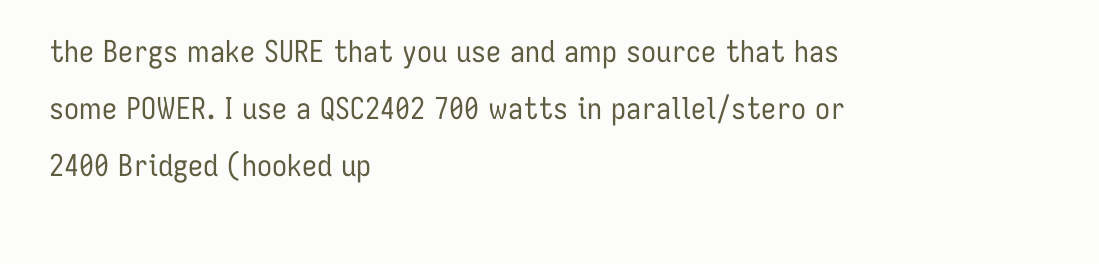the Bergs make SURE that you use and amp source that has some POWER. I use a QSC2402 700 watts in parallel/stero or 2400 Bridged (hooked up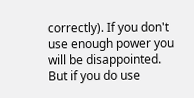correctly). If you don't use enough power you will be disappointed. But if you do use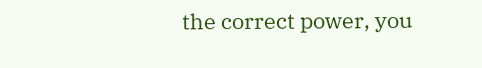the correct power, you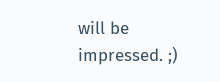will be impressed. ;)